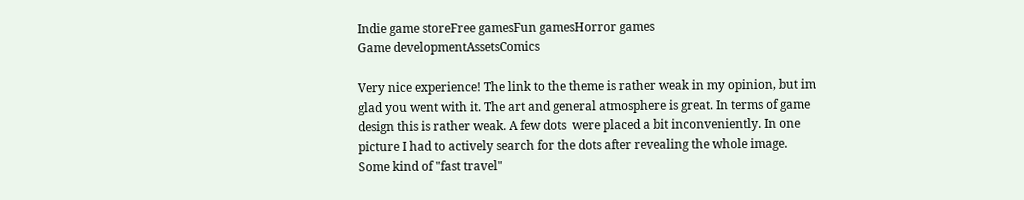Indie game storeFree gamesFun gamesHorror games
Game developmentAssetsComics

Very nice experience! The link to the theme is rather weak in my opinion, but im glad you went with it. The art and general atmosphere is great. In terms of game design this is rather weak. A few dots  were placed a bit inconveniently. In one picture I had to actively search for the dots after revealing the whole image.
Some kind of "fast travel"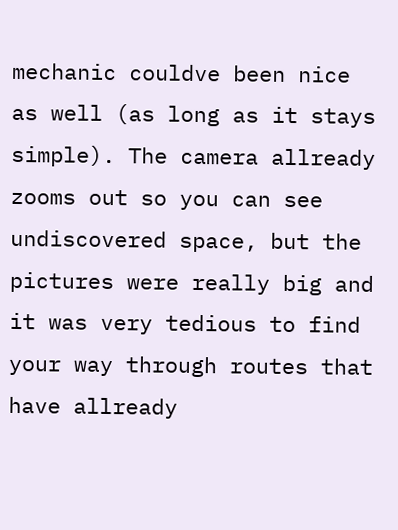mechanic couldve been nice as well (as long as it stays simple). The camera allready zooms out so you can see undiscovered space, but the pictures were really big and it was very tedious to find your way through routes that have allready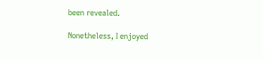been revealed.

Nonetheless, I enjoyed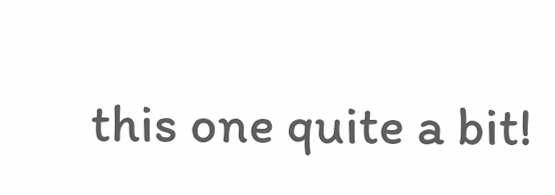this one quite a bit!